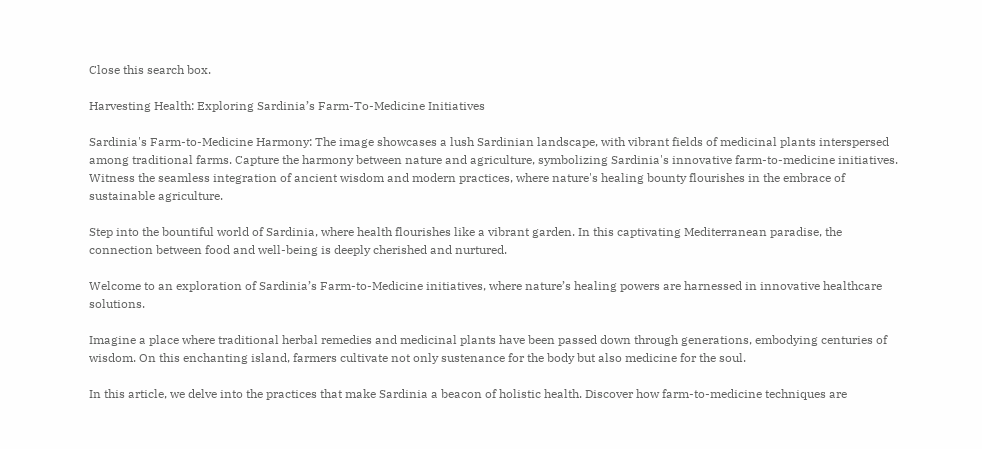Close this search box.

Harvesting Health: Exploring Sardinia’s Farm-To-Medicine Initiatives

Sardinia's Farm-to-Medicine Harmony: The image showcases a lush Sardinian landscape, with vibrant fields of medicinal plants interspersed among traditional farms. Capture the harmony between nature and agriculture, symbolizing Sardinia's innovative farm-to-medicine initiatives. Witness the seamless integration of ancient wisdom and modern practices, where nature's healing bounty flourishes in the embrace of sustainable agriculture.

Step into the bountiful world of Sardinia, where health flourishes like a vibrant garden. In this captivating Mediterranean paradise, the connection between food and well-being is deeply cherished and nurtured.

Welcome to an exploration of Sardinia’s Farm-to-Medicine initiatives, where nature’s healing powers are harnessed in innovative healthcare solutions.

Imagine a place where traditional herbal remedies and medicinal plants have been passed down through generations, embodying centuries of wisdom. On this enchanting island, farmers cultivate not only sustenance for the body but also medicine for the soul.

In this article, we delve into the practices that make Sardinia a beacon of holistic health. Discover how farm-to-medicine techniques are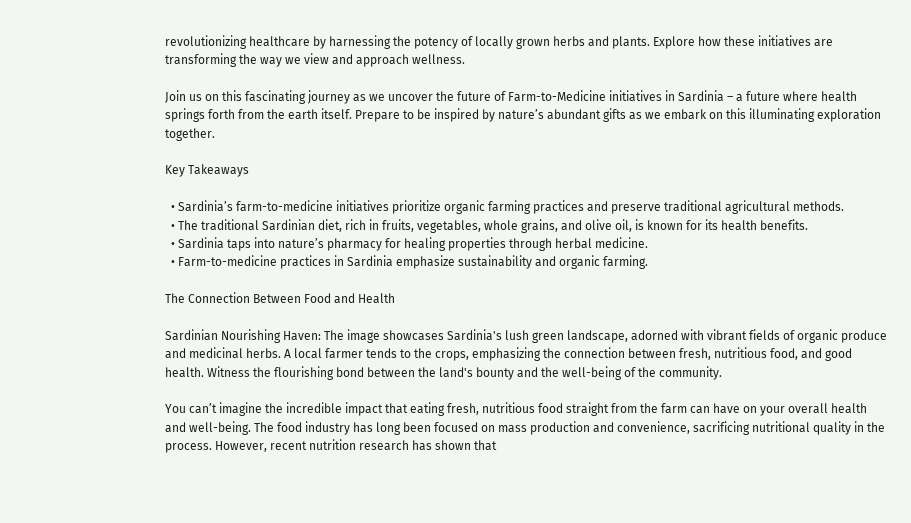revolutionizing healthcare by harnessing the potency of locally grown herbs and plants. Explore how these initiatives are transforming the way we view and approach wellness.

Join us on this fascinating journey as we uncover the future of Farm-to-Medicine initiatives in Sardinia – a future where health springs forth from the earth itself. Prepare to be inspired by nature’s abundant gifts as we embark on this illuminating exploration together.

Key Takeaways

  • Sardinia’s farm-to-medicine initiatives prioritize organic farming practices and preserve traditional agricultural methods.
  • The traditional Sardinian diet, rich in fruits, vegetables, whole grains, and olive oil, is known for its health benefits.
  • Sardinia taps into nature’s pharmacy for healing properties through herbal medicine.
  • Farm-to-medicine practices in Sardinia emphasize sustainability and organic farming.

The Connection Between Food and Health

Sardinian Nourishing Haven: The image showcases Sardinia's lush green landscape, adorned with vibrant fields of organic produce and medicinal herbs. A local farmer tends to the crops, emphasizing the connection between fresh, nutritious food, and good health. Witness the flourishing bond between the land's bounty and the well-being of the community.

You can’t imagine the incredible impact that eating fresh, nutritious food straight from the farm can have on your overall health and well-being. The food industry has long been focused on mass production and convenience, sacrificing nutritional quality in the process. However, recent nutrition research has shown that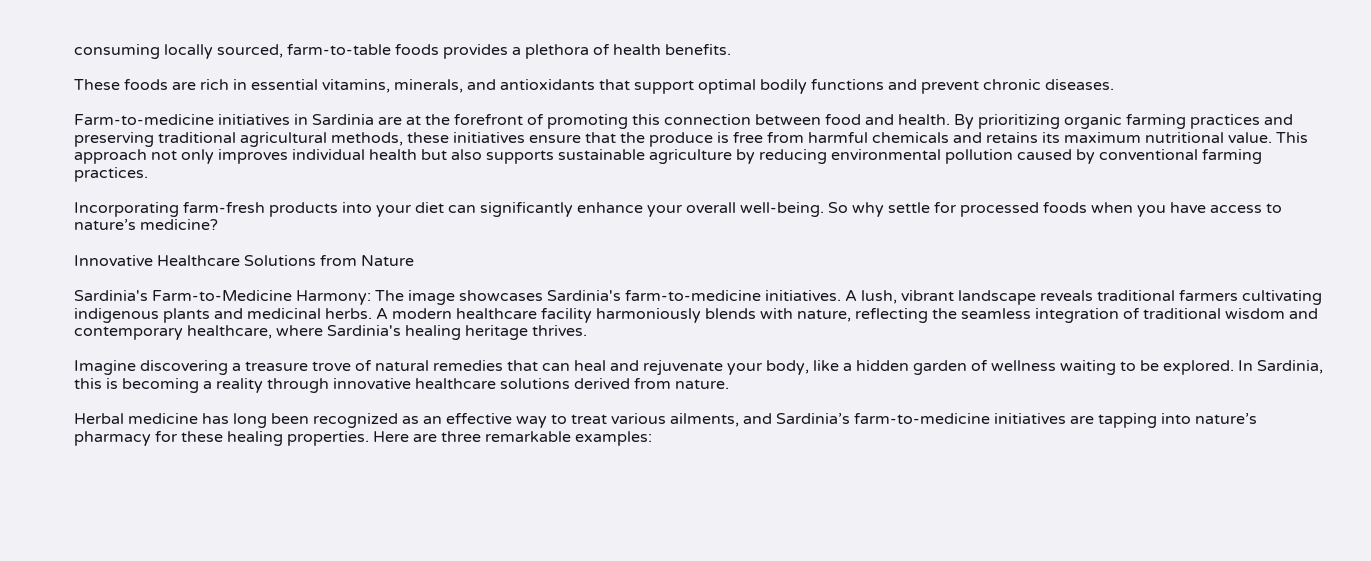consuming locally sourced, farm-to-table foods provides a plethora of health benefits.

These foods are rich in essential vitamins, minerals, and antioxidants that support optimal bodily functions and prevent chronic diseases.

Farm-to-medicine initiatives in Sardinia are at the forefront of promoting this connection between food and health. By prioritizing organic farming practices and preserving traditional agricultural methods, these initiatives ensure that the produce is free from harmful chemicals and retains its maximum nutritional value. This approach not only improves individual health but also supports sustainable agriculture by reducing environmental pollution caused by conventional farming practices.

Incorporating farm-fresh products into your diet can significantly enhance your overall well-being. So why settle for processed foods when you have access to nature’s medicine?

Innovative Healthcare Solutions from Nature

Sardinia's Farm-to-Medicine Harmony: The image showcases Sardinia's farm-to-medicine initiatives. A lush, vibrant landscape reveals traditional farmers cultivating indigenous plants and medicinal herbs. A modern healthcare facility harmoniously blends with nature, reflecting the seamless integration of traditional wisdom and contemporary healthcare, where Sardinia's healing heritage thrives.

Imagine discovering a treasure trove of natural remedies that can heal and rejuvenate your body, like a hidden garden of wellness waiting to be explored. In Sardinia, this is becoming a reality through innovative healthcare solutions derived from nature.

Herbal medicine has long been recognized as an effective way to treat various ailments, and Sardinia’s farm-to-medicine initiatives are tapping into nature’s pharmacy for these healing properties. Here are three remarkable examples: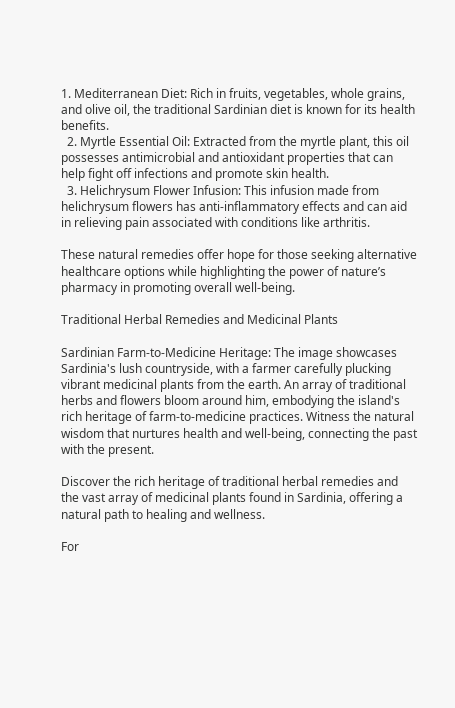1. Mediterranean Diet: Rich in fruits, vegetables, whole grains, and olive oil, the traditional Sardinian diet is known for its health benefits.
  2. Myrtle Essential Oil: Extracted from the myrtle plant, this oil possesses antimicrobial and antioxidant properties that can help fight off infections and promote skin health.
  3. Helichrysum Flower Infusion: This infusion made from helichrysum flowers has anti-inflammatory effects and can aid in relieving pain associated with conditions like arthritis.

These natural remedies offer hope for those seeking alternative healthcare options while highlighting the power of nature’s pharmacy in promoting overall well-being.

Traditional Herbal Remedies and Medicinal Plants

Sardinian Farm-to-Medicine Heritage: The image showcases Sardinia's lush countryside, with a farmer carefully plucking vibrant medicinal plants from the earth. An array of traditional herbs and flowers bloom around him, embodying the island's rich heritage of farm-to-medicine practices. Witness the natural wisdom that nurtures health and well-being, connecting the past with the present.

Discover the rich heritage of traditional herbal remedies and the vast array of medicinal plants found in Sardinia, offering a natural path to healing and wellness.

For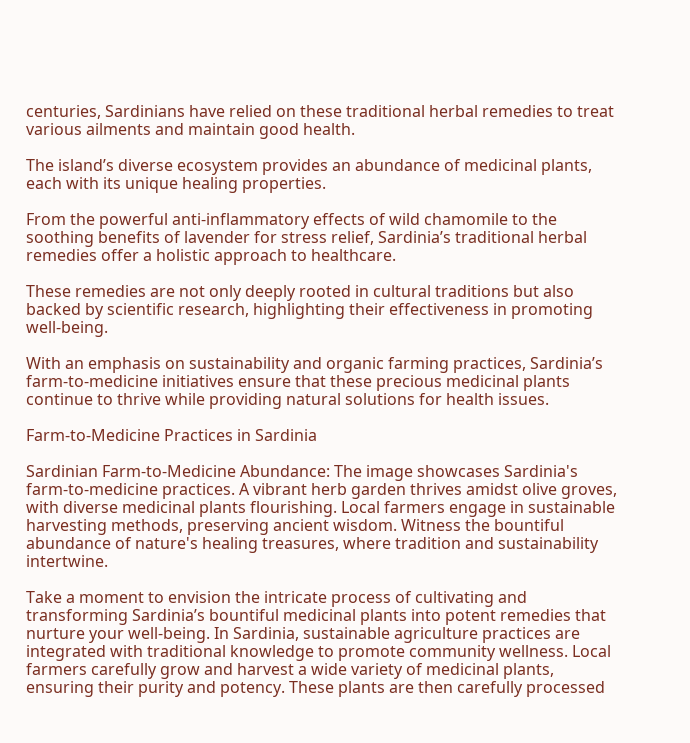centuries, Sardinians have relied on these traditional herbal remedies to treat various ailments and maintain good health.

The island’s diverse ecosystem provides an abundance of medicinal plants, each with its unique healing properties.

From the powerful anti-inflammatory effects of wild chamomile to the soothing benefits of lavender for stress relief, Sardinia’s traditional herbal remedies offer a holistic approach to healthcare.

These remedies are not only deeply rooted in cultural traditions but also backed by scientific research, highlighting their effectiveness in promoting well-being.

With an emphasis on sustainability and organic farming practices, Sardinia’s farm-to-medicine initiatives ensure that these precious medicinal plants continue to thrive while providing natural solutions for health issues.

Farm-to-Medicine Practices in Sardinia

Sardinian Farm-to-Medicine Abundance: The image showcases Sardinia's farm-to-medicine practices. A vibrant herb garden thrives amidst olive groves, with diverse medicinal plants flourishing. Local farmers engage in sustainable harvesting methods, preserving ancient wisdom. Witness the bountiful abundance of nature's healing treasures, where tradition and sustainability intertwine.

Take a moment to envision the intricate process of cultivating and transforming Sardinia’s bountiful medicinal plants into potent remedies that nurture your well-being. In Sardinia, sustainable agriculture practices are integrated with traditional knowledge to promote community wellness. Local farmers carefully grow and harvest a wide variety of medicinal plants, ensuring their purity and potency. These plants are then carefully processed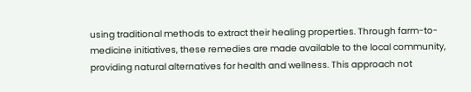using traditional methods to extract their healing properties. Through farm-to-medicine initiatives, these remedies are made available to the local community, providing natural alternatives for health and wellness. This approach not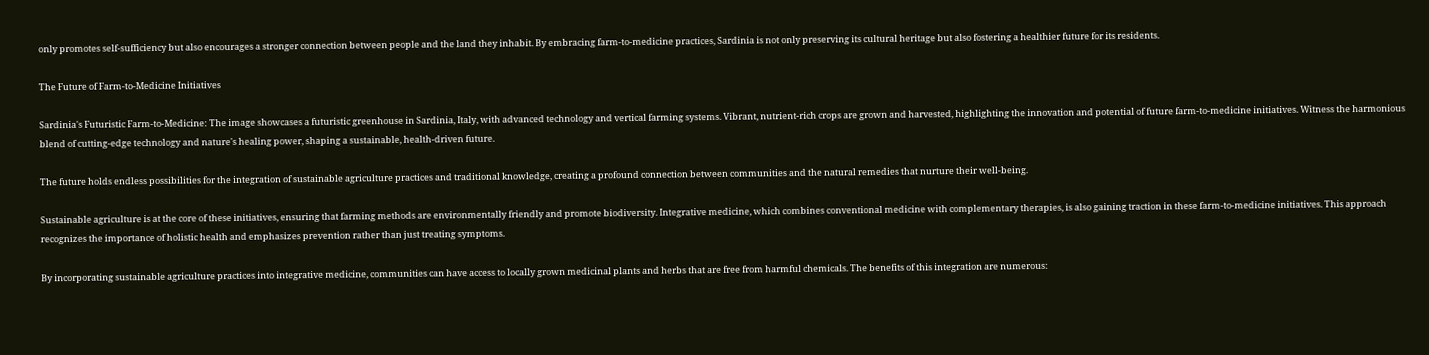only promotes self-sufficiency but also encourages a stronger connection between people and the land they inhabit. By embracing farm-to-medicine practices, Sardinia is not only preserving its cultural heritage but also fostering a healthier future for its residents.

The Future of Farm-to-Medicine Initiatives

Sardinia's Futuristic Farm-to-Medicine: The image showcases a futuristic greenhouse in Sardinia, Italy, with advanced technology and vertical farming systems. Vibrant, nutrient-rich crops are grown and harvested, highlighting the innovation and potential of future farm-to-medicine initiatives. Witness the harmonious blend of cutting-edge technology and nature's healing power, shaping a sustainable, health-driven future.

The future holds endless possibilities for the integration of sustainable agriculture practices and traditional knowledge, creating a profound connection between communities and the natural remedies that nurture their well-being.

Sustainable agriculture is at the core of these initiatives, ensuring that farming methods are environmentally friendly and promote biodiversity. Integrative medicine, which combines conventional medicine with complementary therapies, is also gaining traction in these farm-to-medicine initiatives. This approach recognizes the importance of holistic health and emphasizes prevention rather than just treating symptoms.

By incorporating sustainable agriculture practices into integrative medicine, communities can have access to locally grown medicinal plants and herbs that are free from harmful chemicals. The benefits of this integration are numerous: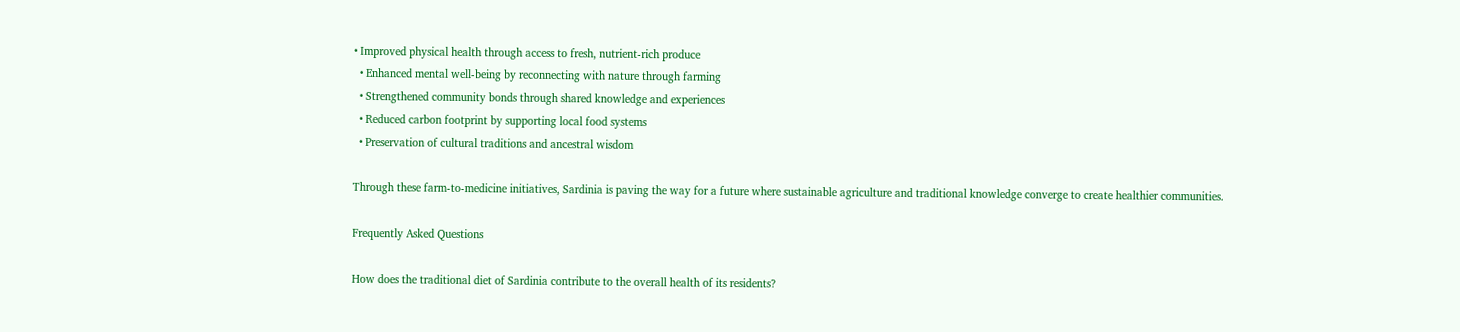• Improved physical health through access to fresh, nutrient-rich produce
  • Enhanced mental well-being by reconnecting with nature through farming
  • Strengthened community bonds through shared knowledge and experiences
  • Reduced carbon footprint by supporting local food systems
  • Preservation of cultural traditions and ancestral wisdom

Through these farm-to-medicine initiatives, Sardinia is paving the way for a future where sustainable agriculture and traditional knowledge converge to create healthier communities.

Frequently Asked Questions

How does the traditional diet of Sardinia contribute to the overall health of its residents?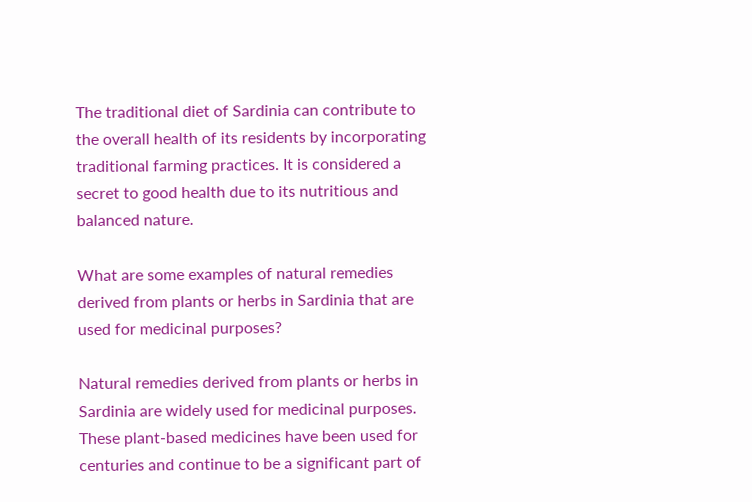The traditional diet of Sardinia can contribute to the overall health of its residents by incorporating traditional farming practices. It is considered a secret to good health due to its nutritious and balanced nature.

What are some examples of natural remedies derived from plants or herbs in Sardinia that are used for medicinal purposes?

Natural remedies derived from plants or herbs in Sardinia are widely used for medicinal purposes. These plant-based medicines have been used for centuries and continue to be a significant part of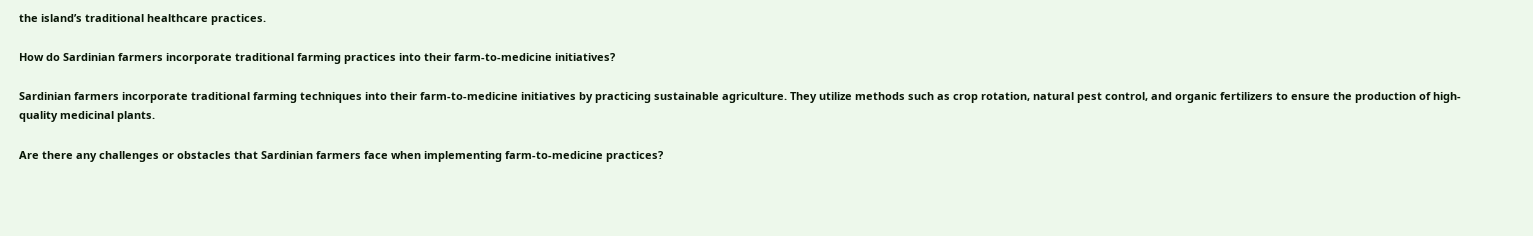the island’s traditional healthcare practices.

How do Sardinian farmers incorporate traditional farming practices into their farm-to-medicine initiatives?

Sardinian farmers incorporate traditional farming techniques into their farm-to-medicine initiatives by practicing sustainable agriculture. They utilize methods such as crop rotation, natural pest control, and organic fertilizers to ensure the production of high-quality medicinal plants.

Are there any challenges or obstacles that Sardinian farmers face when implementing farm-to-medicine practices?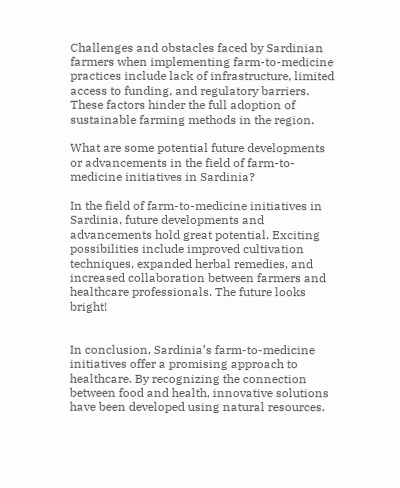Challenges and obstacles faced by Sardinian farmers when implementing farm-to-medicine practices include lack of infrastructure, limited access to funding, and regulatory barriers. These factors hinder the full adoption of sustainable farming methods in the region.

What are some potential future developments or advancements in the field of farm-to-medicine initiatives in Sardinia?

In the field of farm-to-medicine initiatives in Sardinia, future developments and advancements hold great potential. Exciting possibilities include improved cultivation techniques, expanded herbal remedies, and increased collaboration between farmers and healthcare professionals. The future looks bright!


In conclusion, Sardinia’s farm-to-medicine initiatives offer a promising approach to healthcare. By recognizing the connection between food and health, innovative solutions have been developed using natural resources.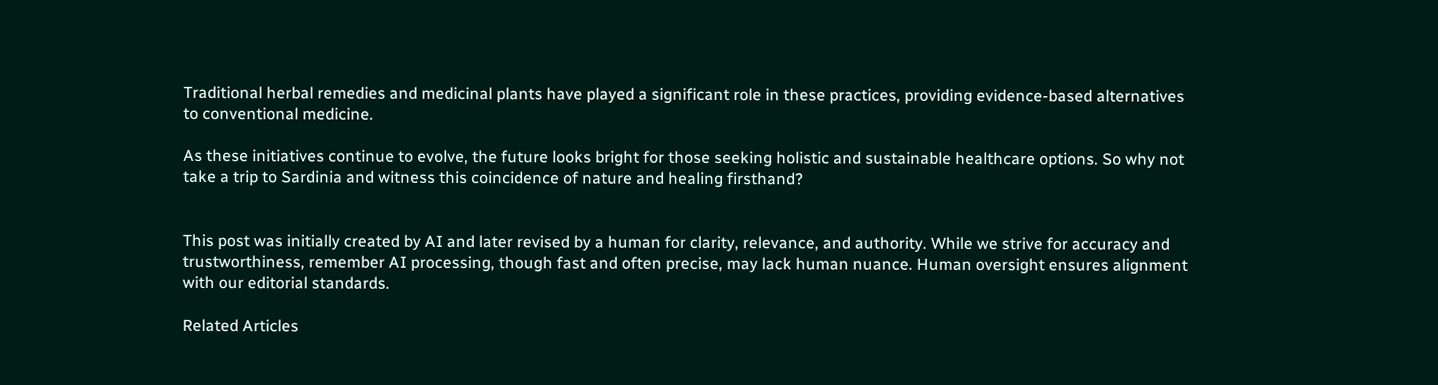Traditional herbal remedies and medicinal plants have played a significant role in these practices, providing evidence-based alternatives to conventional medicine.

As these initiatives continue to evolve, the future looks bright for those seeking holistic and sustainable healthcare options. So why not take a trip to Sardinia and witness this coincidence of nature and healing firsthand?


This post was initially created by AI and later revised by a human for clarity, relevance, and authority. While we strive for accuracy and trustworthiness, remember AI processing, though fast and often precise, may lack human nuance. Human oversight ensures alignment with our editorial standards.

Related Articles